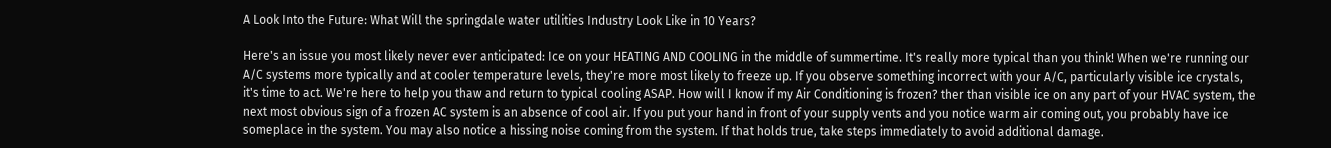A Look Into the Future: What Will the springdale water utilities Industry Look Like in 10 Years?

Here's an issue you most likely never ever anticipated: Ice on your HEATING AND COOLING in the middle of summertime. It's really more typical than you think! When we're running our A/C systems more typically and at cooler temperature levels, they're more most likely to freeze up. If you observe something incorrect with your A/C, particularly visible ice crystals, it's time to act. We're here to help you thaw and return to typical cooling ASAP. How will I know if my Air Conditioning is frozen? ther than visible ice on any part of your HVAC system, the next most obvious sign of a frozen AC system is an absence of cool air. If you put your hand in front of your supply vents and you notice warm air coming out, you probably have ice someplace in the system. You may also notice a hissing noise coming from the system. If that holds true, take steps immediately to avoid additional damage.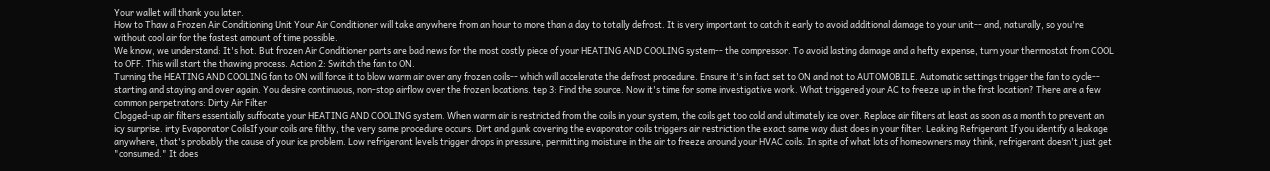Your wallet will thank you later.
How to Thaw a Frozen Air Conditioning Unit Your Air Conditioner will take anywhere from an hour to more than a day to totally defrost. It is very important to catch it early to avoid additional damage to your unit-- and, naturally, so you're without cool air for the fastest amount of time possible.
We know, we understand: It's hot. But frozen Air Conditioner parts are bad news for the most costly piece of your HEATING AND COOLING system-- the compressor. To avoid lasting damage and a hefty expense, turn your thermostat from COOL to OFF. This will start the thawing process. Action 2: Switch the fan to ON.
Turning the HEATING AND COOLING fan to ON will force it to blow warm air over any frozen coils-- which will accelerate the defrost procedure. Ensure it's in fact set to ON and not to AUTOMOBILE. Automatic settings trigger the fan to cycle-- starting and staying and over again. You desire continuous, non-stop airflow over the frozen locations. tep 3: Find the source. Now it's time for some investigative work. What triggered your AC to freeze up in the first location? There are a few common perpetrators: Dirty Air Filter
Clogged-up air filters essentially suffocate your HEATING AND COOLING system. When warm air is restricted from the coils in your system, the coils get too cold and ultimately ice over. Replace air filters at least as soon as a month to prevent an icy surprise. irty Evaporator CoilsIf your coils are filthy, the very same procedure occurs. Dirt and gunk covering the evaporator coils triggers air restriction the exact same way dust does in your filter. Leaking Refrigerant If you identify a leakage anywhere, that's probably the cause of your ice problem. Low refrigerant levels trigger drops in pressure, permitting moisture in the air to freeze around your HVAC coils. In spite of what lots of homeowners may think, refrigerant doesn't just get "consumed." It does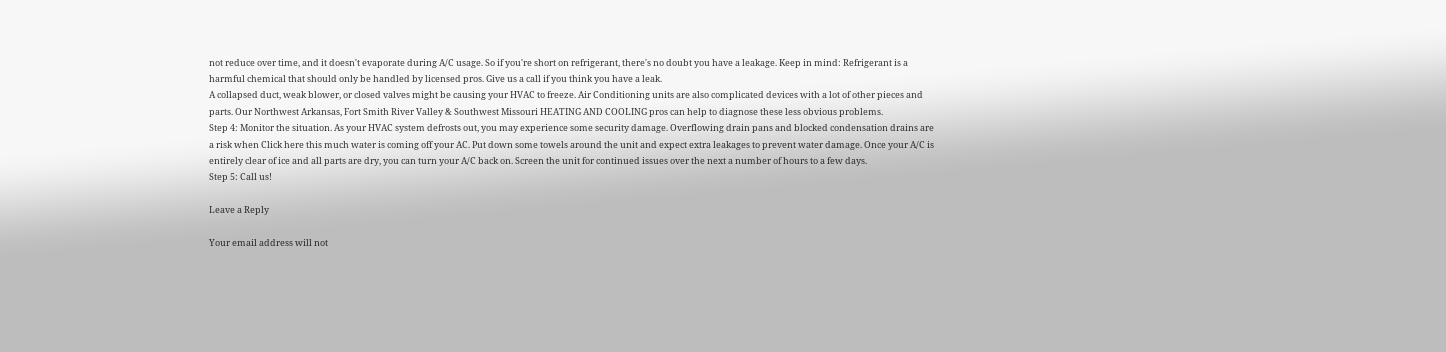not reduce over time, and it doesn't evaporate during A/C usage. So if you're short on refrigerant, there's no doubt you have a leakage. Keep in mind: Refrigerant is a harmful chemical that should only be handled by licensed pros. Give us a call if you think you have a leak.
A collapsed duct, weak blower, or closed valves might be causing your HVAC to freeze. Air Conditioning units are also complicated devices with a lot of other pieces and parts. Our Northwest Arkansas, Fort Smith River Valley & Southwest Missouri HEATING AND COOLING pros can help to diagnose these less obvious problems.
Step 4: Monitor the situation. As your HVAC system defrosts out, you may experience some security damage. Overflowing drain pans and blocked condensation drains are a risk when Click here this much water is coming off your AC. Put down some towels around the unit and expect extra leakages to prevent water damage. Once your A/C is entirely clear of ice and all parts are dry, you can turn your A/C back on. Screen the unit for continued issues over the next a number of hours to a few days.
Step 5: Call us!

Leave a Reply

Your email address will not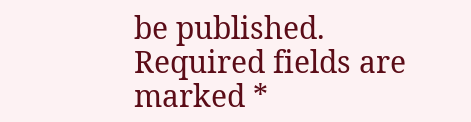be published. Required fields are marked *